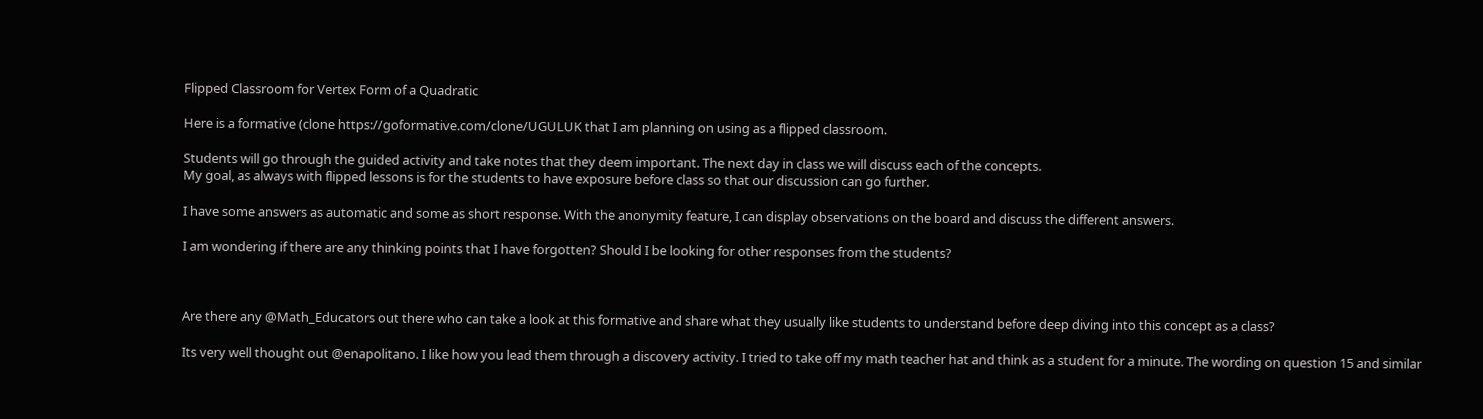Flipped Classroom for Vertex Form of a Quadratic

Here is a formative (clone https://goformative.com/clone/UGULUK that I am planning on using as a flipped classroom.

Students will go through the guided activity and take notes that they deem important. The next day in class we will discuss each of the concepts.
My goal, as always with flipped lessons is for the students to have exposure before class so that our discussion can go further.

I have some answers as automatic and some as short response. With the anonymity feature, I can display observations on the board and discuss the different answers.

I am wondering if there are any thinking points that I have forgotten? Should I be looking for other responses from the students?



Are there any @Math_Educators out there who can take a look at this formative and share what they usually like students to understand before deep diving into this concept as a class?

Its very well thought out @enapolitano. I like how you lead them through a discovery activity. I tried to take off my math teacher hat and think as a student for a minute. The wording on question 15 and similar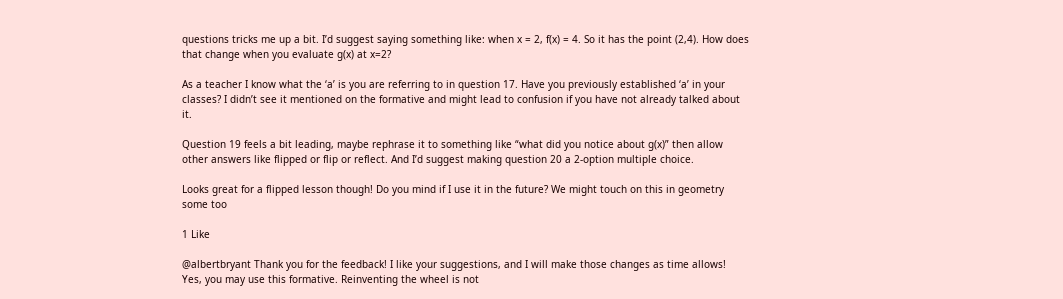questions tricks me up a bit. I’d suggest saying something like: when x = 2, f(x) = 4. So it has the point (2,4). How does that change when you evaluate g(x) at x=2?

As a teacher I know what the ‘a’ is you are referring to in question 17. Have you previously established ‘a’ in your classes? I didn’t see it mentioned on the formative and might lead to confusion if you have not already talked about it.

Question 19 feels a bit leading, maybe rephrase it to something like “what did you notice about g(x)” then allow other answers like flipped or flip or reflect. And I’d suggest making question 20 a 2-option multiple choice.

Looks great for a flipped lesson though! Do you mind if I use it in the future? We might touch on this in geometry some too

1 Like

@albertbryant Thank you for the feedback! I like your suggestions, and I will make those changes as time allows!
Yes, you may use this formative. Reinventing the wheel is not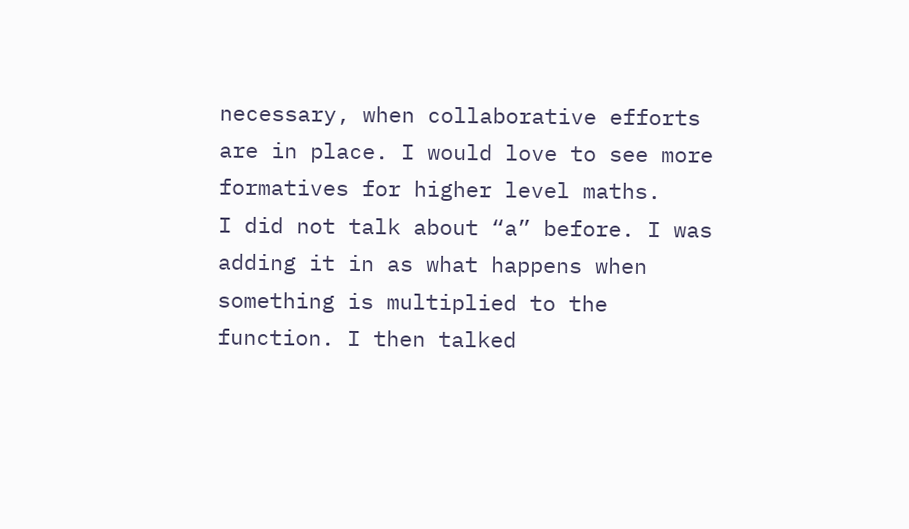necessary, when collaborative efforts are in place. I would love to see more formatives for higher level maths.
I did not talk about “a” before. I was adding it in as what happens when something is multiplied to the function. I then talked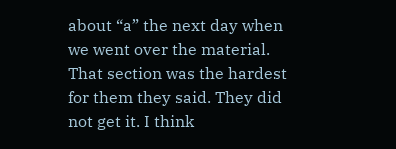about “a” the next day when we went over the material. That section was the hardest for them they said. They did not get it. I think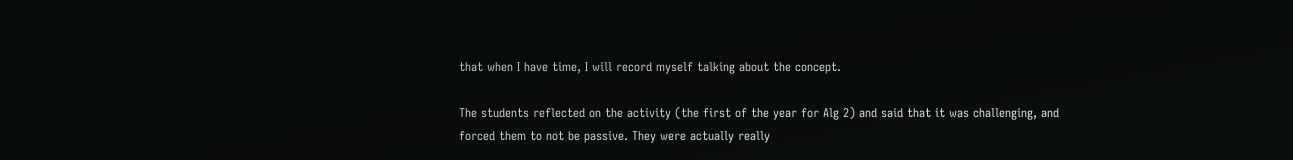that when I have time, I will record myself talking about the concept.

The students reflected on the activity (the first of the year for Alg 2) and said that it was challenging, and forced them to not be passive. They were actually really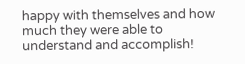happy with themselves and how much they were able to understand and accomplish!